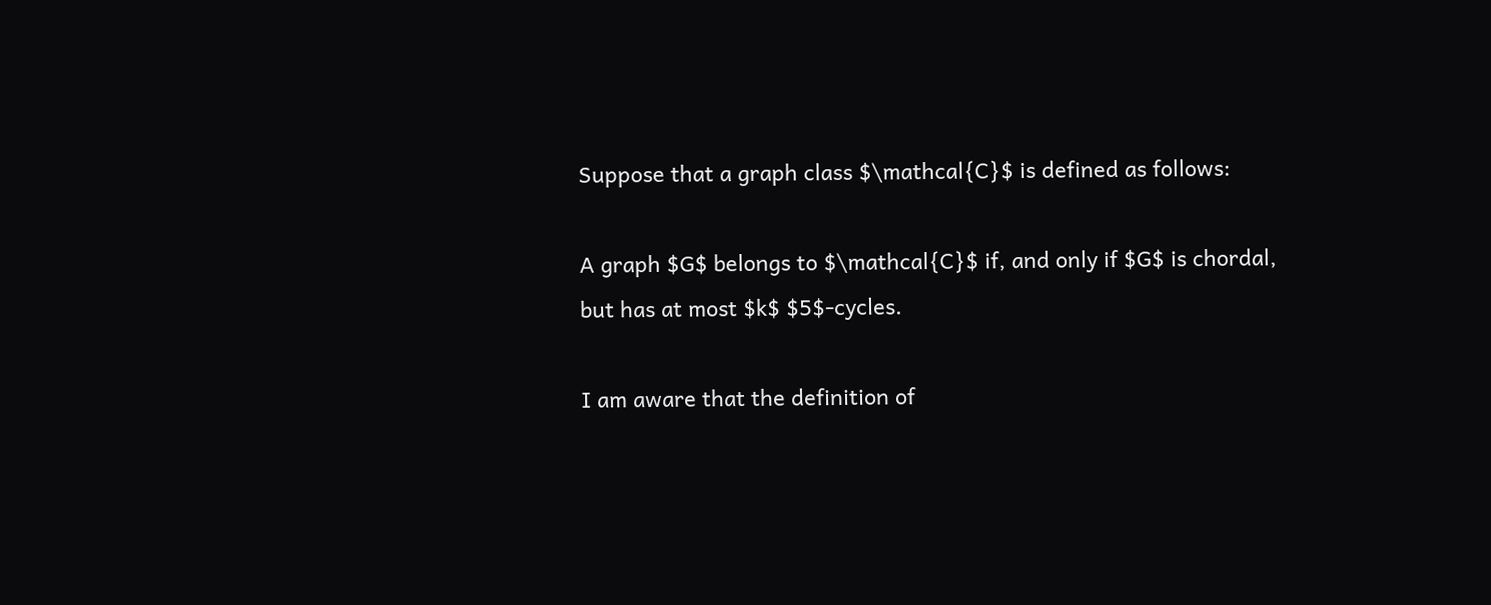Suppose that a graph class $\mathcal{C}$ is defined as follows:

A graph $G$ belongs to $\mathcal{C}$ if, and only if $G$ is chordal, but has at most $k$ $5$-cycles.

I am aware that the definition of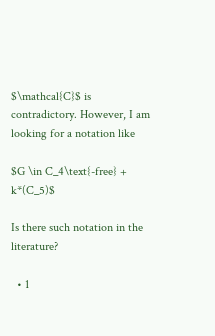$\mathcal{C}$ is contradictory. However, I am looking for a notation like

$G \in C_4\text{-free} + k*(C_5)$

Is there such notation in the literature?

  • 1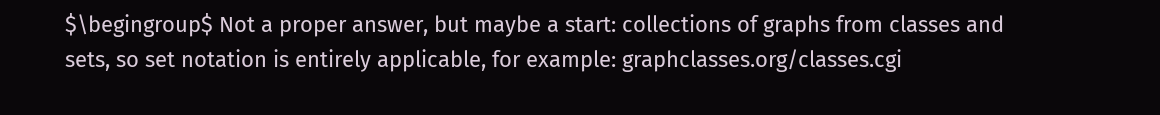$\begingroup$ Not a proper answer, but maybe a start: collections of graphs from classes and sets, so set notation is entirely applicable, for example: graphclasses.org/classes.cgi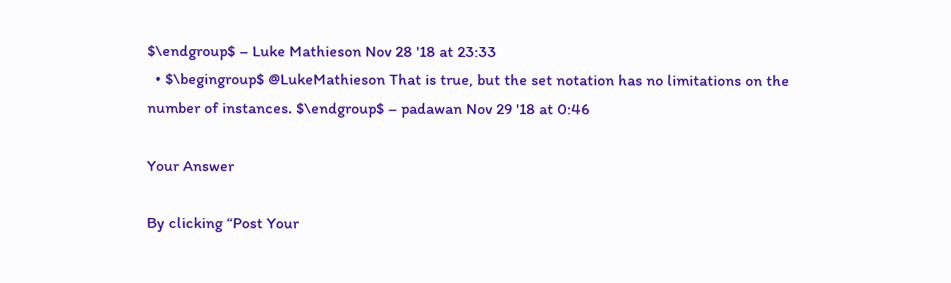$\endgroup$ – Luke Mathieson Nov 28 '18 at 23:33
  • $\begingroup$ @LukeMathieson That is true, but the set notation has no limitations on the number of instances. $\endgroup$ – padawan Nov 29 '18 at 0:46

Your Answer

By clicking “Post Your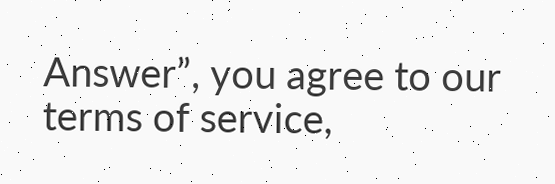Answer”, you agree to our terms of service,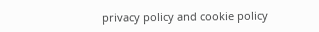privacy policy and cookie policy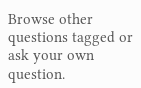Browse other questions tagged or ask your own question.